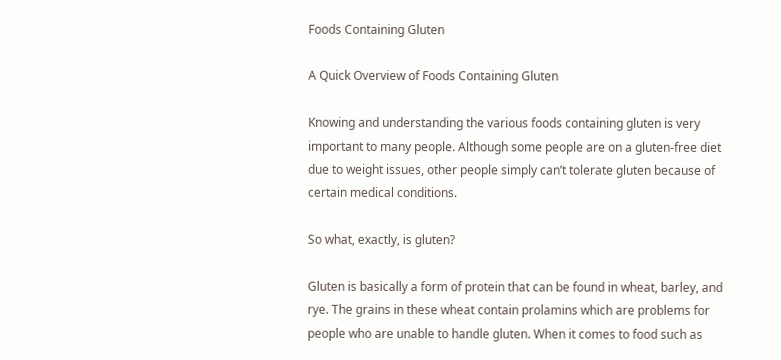Foods Containing Gluten

A Quick Overview of Foods Containing Gluten

Knowing and understanding the various foods containing gluten is very important to many people. Although some people are on a gluten-free diet due to weight issues, other people simply can’t tolerate gluten because of certain medical conditions.

So what, exactly, is gluten?

Gluten is basically a form of protein that can be found in wheat, barley, and rye. The grains in these wheat contain prolamins which are problems for people who are unable to handle gluten. When it comes to food such as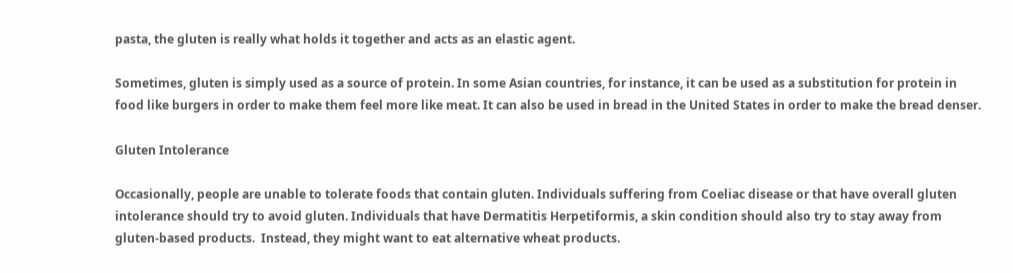pasta, the gluten is really what holds it together and acts as an elastic agent.

Sometimes, gluten is simply used as a source of protein. In some Asian countries, for instance, it can be used as a substitution for protein in food like burgers in order to make them feel more like meat. It can also be used in bread in the United States in order to make the bread denser.

Gluten Intolerance

Occasionally, people are unable to tolerate foods that contain gluten. Individuals suffering from Coeliac disease or that have overall gluten intolerance should try to avoid gluten. Individuals that have Dermatitis Herpetiformis, a skin condition should also try to stay away from gluten-based products.  Instead, they might want to eat alternative wheat products.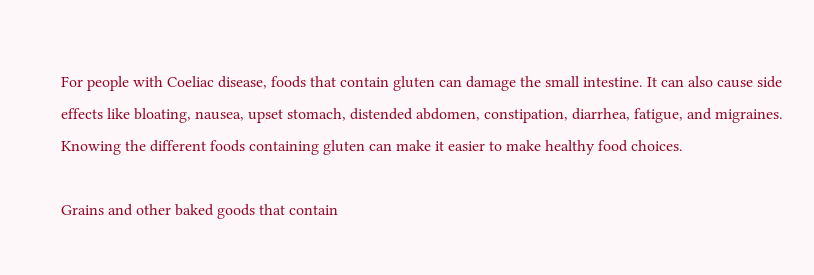For people with Coeliac disease, foods that contain gluten can damage the small intestine. It can also cause side effects like bloating, nausea, upset stomach, distended abdomen, constipation, diarrhea, fatigue, and migraines. Knowing the different foods containing gluten can make it easier to make healthy food choices.

Grains and other baked goods that contain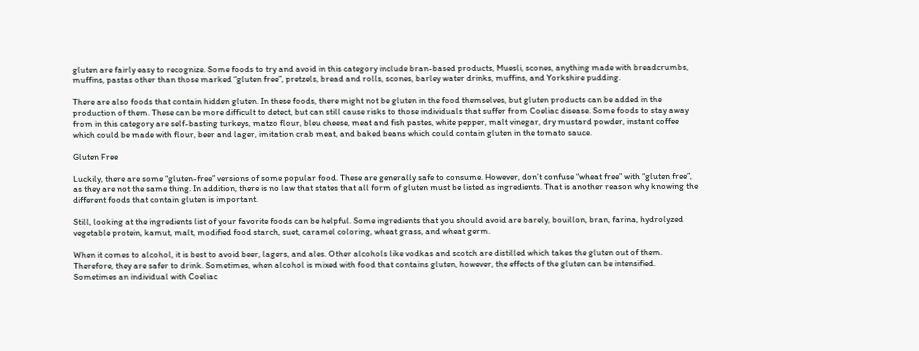gluten are fairly easy to recognize. Some foods to try and avoid in this category include bran-based products, Muesli, scones, anything made with breadcrumbs, muffins, pastas other than those marked “gluten free”, pretzels, bread and rolls, scones, barley water drinks, muffins, and Yorkshire pudding.

There are also foods that contain hidden gluten. In these foods, there might not be gluten in the food themselves, but gluten products can be added in the production of them. These can be more difficult to detect, but can still cause risks to those individuals that suffer from Coeliac disease. Some foods to stay away from in this category are self-basting turkeys, matzo flour, bleu cheese, meat and fish pastes, white pepper, malt vinegar, dry mustard powder, instant coffee which could be made with flour, beer and lager, imitation crab meat, and baked beans which could contain gluten in the tomato sauce.

Gluten Free

Luckily, there are some “gluten-free” versions of some popular food. These are generally safe to consume. However, don’t confuse “wheat free” with “gluten free”, as they are not the same thing. In addition, there is no law that states that all form of gluten must be listed as ingredients. That is another reason why knowing the different foods that contain gluten is important.

Still, looking at the ingredients list of your favorite foods can be helpful. Some ingredients that you should avoid are barely, bouillon, bran, farina, hydrolyzed vegetable protein, kamut, malt, modified food starch, suet, caramel coloring, wheat grass, and wheat germ.

When it comes to alcohol, it is best to avoid beer, lagers, and ales. Other alcohols like vodkas and scotch are distilled which takes the gluten out of them. Therefore, they are safer to drink. Sometimes, when alcohol is mixed with food that contains gluten, however, the effects of the gluten can be intensified. Sometimes an individual with Coeliac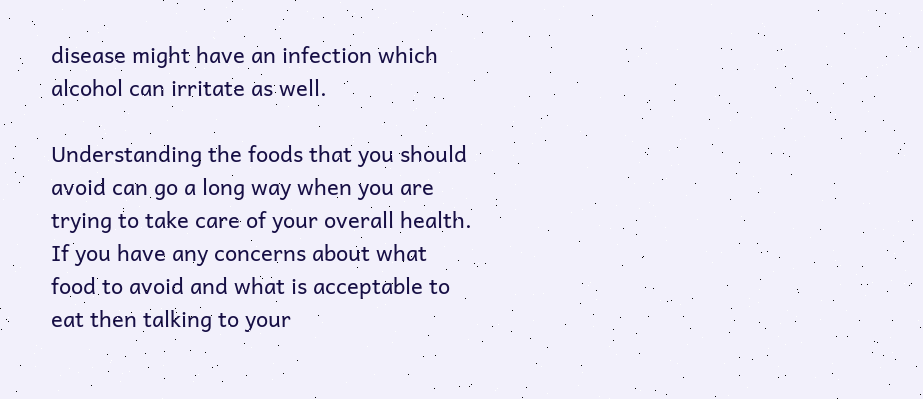disease might have an infection which alcohol can irritate as well.

Understanding the foods that you should avoid can go a long way when you are trying to take care of your overall health. If you have any concerns about what food to avoid and what is acceptable to eat then talking to your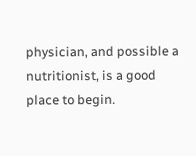physician, and possible a nutritionist, is a good place to begin.